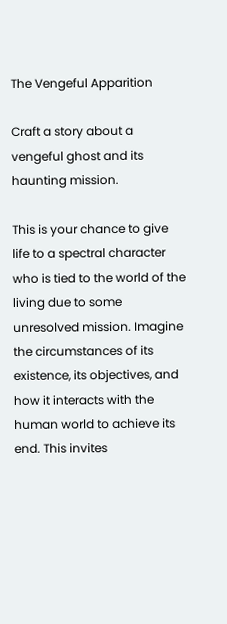The Vengeful Apparition

Craft a story about a vengeful ghost and its haunting mission.

This is your chance to give life to a spectral character who is tied to the world of the living due to some unresolved mission. Imagine the circumstances of its existence, its objectives, and how it interacts with the human world to achieve its end. This invites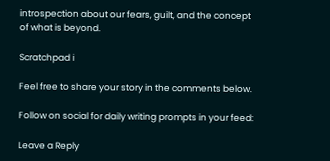introspection about our fears, guilt, and the concept of what is beyond.

Scratchpad ℹ

Feel free to share your story in the comments below.

Follow on social for daily writing prompts in your feed:

Leave a Reply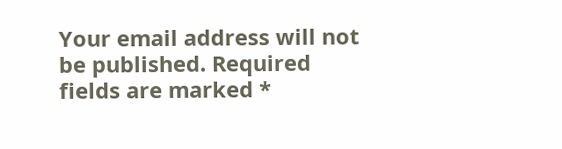Your email address will not be published. Required fields are marked *